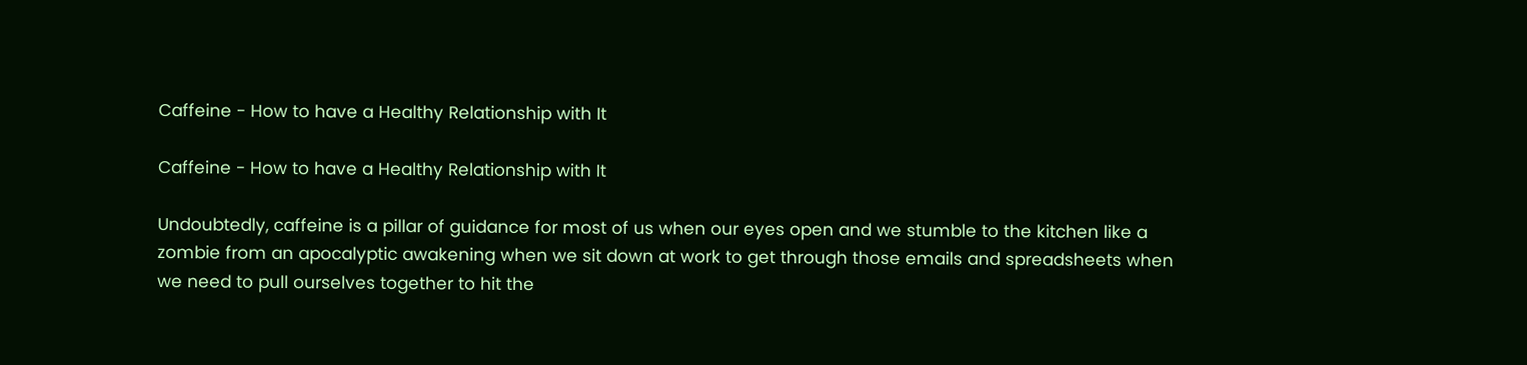Caffeine - How to have a Healthy Relationship with It

Caffeine - How to have a Healthy Relationship with It

Undoubtedly, caffeine is a pillar of guidance for most of us when our eyes open and we stumble to the kitchen like a zombie from an apocalyptic awakening when we sit down at work to get through those emails and spreadsheets when we need to pull ourselves together to hit the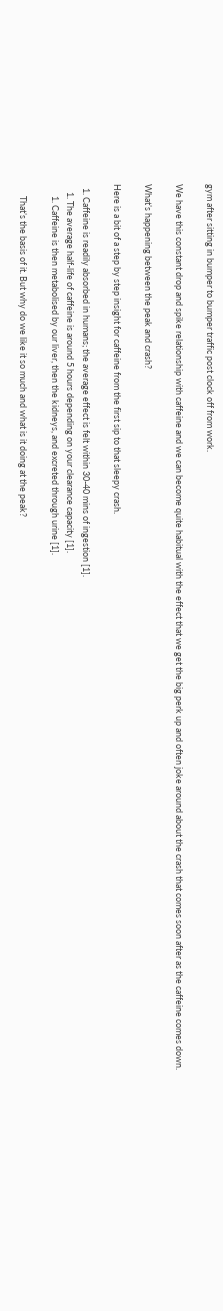gym after sitting in bumper to bumper traffic post clock off from work.

We have this constant drop and spike relationship with caffeine and we can become quite habitual with the effect that we get the big perk up and often joke around about the crash that comes soon after as the caffeine comes down.

What’s happening between the peak and crash?

Here is a bit of a step by step insight for caffeine from the first sip to that sleepy crash.

  1. Caffeine is readily absorbed in humans; the average effect is felt within 30-40 mins of ingestion [1].
    1. The average half-life of caffeine is around 5 hours depending on your clearance capacity [1].
      1. Caffeine is then metabolised by our liver, then the kidneys, and excreted through urine [1].

      That’s the basis of it. But why do we like it so much and what is it doing at the peak?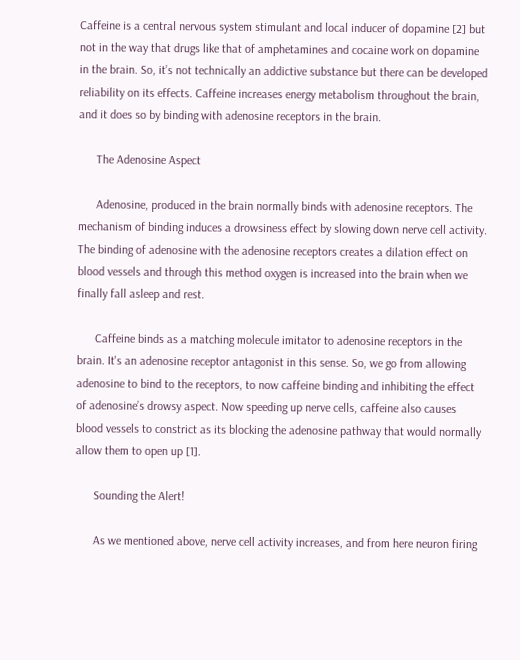Caffeine is a central nervous system stimulant and local inducer of dopamine [2] but not in the way that drugs like that of amphetamines and cocaine work on dopamine in the brain. So, it’s not technically an addictive substance but there can be developed reliability on its effects. Caffeine increases energy metabolism throughout the brain, and it does so by binding with adenosine receptors in the brain.

      The Adenosine Aspect

      Adenosine, produced in the brain normally binds with adenosine receptors. The mechanism of binding induces a drowsiness effect by slowing down nerve cell activity. The binding of adenosine with the adenosine receptors creates a dilation effect on blood vessels and through this method oxygen is increased into the brain when we finally fall asleep and rest.

      Caffeine binds as a matching molecule imitator to adenosine receptors in the brain. It's an adenosine receptor antagonist in this sense. So, we go from allowing adenosine to bind to the receptors, to now caffeine binding and inhibiting the effect of adenosine’s drowsy aspect. Now speeding up nerve cells, caffeine also causes blood vessels to constrict as its blocking the adenosine pathway that would normally allow them to open up [1].

      Sounding the Alert!

      As we mentioned above, nerve cell activity increases, and from here neuron firing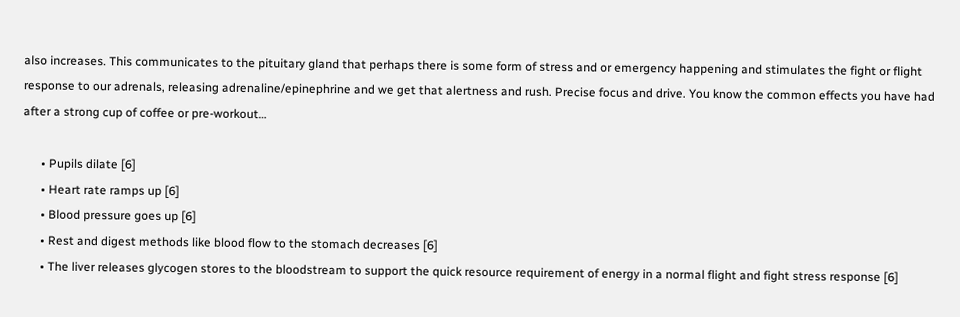also increases. This communicates to the pituitary gland that perhaps there is some form of stress and or emergency happening and stimulates the fight or flight response to our adrenals, releasing adrenaline/epinephrine and we get that alertness and rush. Precise focus and drive. You know the common effects you have had after a strong cup of coffee or pre-workout…

      • Pupils dilate [6]
      • Heart rate ramps up [6]
      • Blood pressure goes up [6]
      • Rest and digest methods like blood flow to the stomach decreases [6]
      • The liver releases glycogen stores to the bloodstream to support the quick resource requirement of energy in a normal flight and fight stress response [6]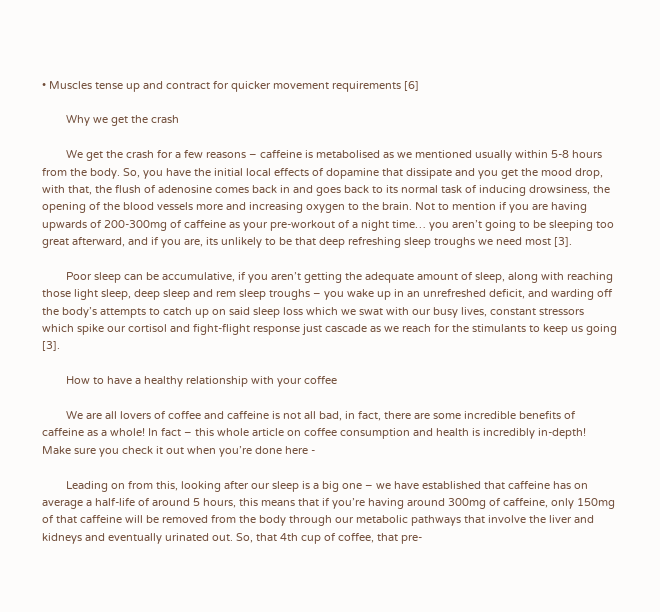• Muscles tense up and contract for quicker movement requirements [6]

        Why we get the crash

        We get the crash for a few reasons – caffeine is metabolised as we mentioned usually within 5-8 hours from the body. So, you have the initial local effects of dopamine that dissipate and you get the mood drop, with that, the flush of adenosine comes back in and goes back to its normal task of inducing drowsiness, the opening of the blood vessels more and increasing oxygen to the brain. Not to mention if you are having upwards of 200-300mg of caffeine as your pre-workout of a night time… you aren’t going to be sleeping too great afterward, and if you are, its unlikely to be that deep refreshing sleep troughs we need most [3].

        Poor sleep can be accumulative, if you aren’t getting the adequate amount of sleep, along with reaching those light sleep, deep sleep and rem sleep troughs – you wake up in an unrefreshed deficit, and warding off the body’s attempts to catch up on said sleep loss which we swat with our busy lives, constant stressors which spike our cortisol and fight-flight response just cascade as we reach for the stimulants to keep us going [3].

        How to have a healthy relationship with your coffee

        We are all lovers of coffee and caffeine is not all bad, in fact, there are some incredible benefits of caffeine as a whole! In fact – this whole article on coffee consumption and health is incredibly in-depth! Make sure you check it out when you’re done here -

        Leading on from this, looking after our sleep is a big one – we have established that caffeine has on average a half-life of around 5 hours, this means that if you’re having around 300mg of caffeine, only 150mg of that caffeine will be removed from the body through our metabolic pathways that involve the liver and kidneys and eventually urinated out. So, that 4th cup of coffee, that pre-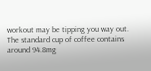workout may be tipping you way out. The standard cup of coffee contains around 94.8mg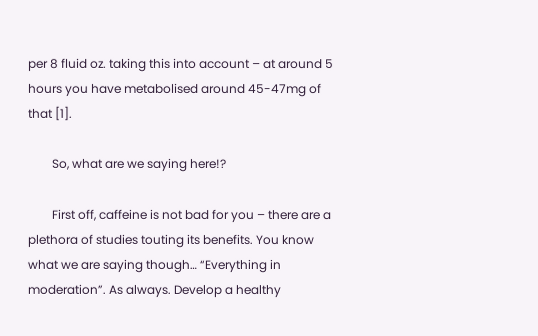per 8 fluid oz. taking this into account – at around 5 hours you have metabolised around 45-47mg of that [1].

        So, what are we saying here!?

        First off, caffeine is not bad for you – there are a plethora of studies touting its benefits. You know what we are saying though… “Everything in moderation”. As always. Develop a healthy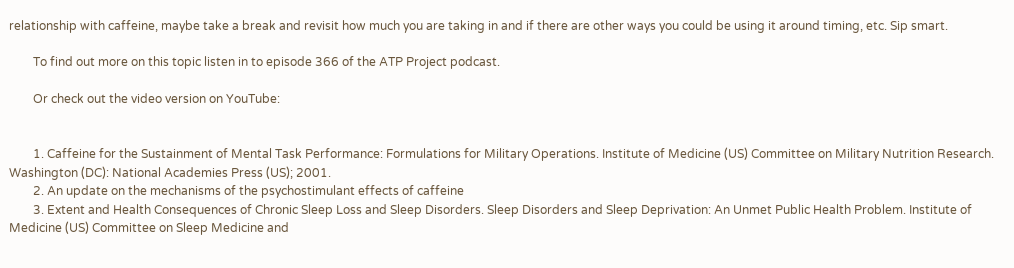relationship with caffeine, maybe take a break and revisit how much you are taking in and if there are other ways you could be using it around timing, etc. Sip smart.

        To find out more on this topic listen in to episode 366 of the ATP Project podcast.

        Or check out the video version on YouTube:


        1. Caffeine for the Sustainment of Mental Task Performance: Formulations for Military Operations. Institute of Medicine (US) Committee on Military Nutrition Research. Washington (DC): National Academies Press (US); 2001.
        2. An update on the mechanisms of the psychostimulant effects of caffeine
        3. Extent and Health Consequences of Chronic Sleep Loss and Sleep Disorders. Sleep Disorders and Sleep Deprivation: An Unmet Public Health Problem. Institute of Medicine (US) Committee on Sleep Medicine and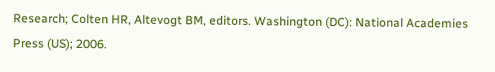Research; Colten HR, Altevogt BM, editors. Washington (DC): National Academies Press (US); 2006.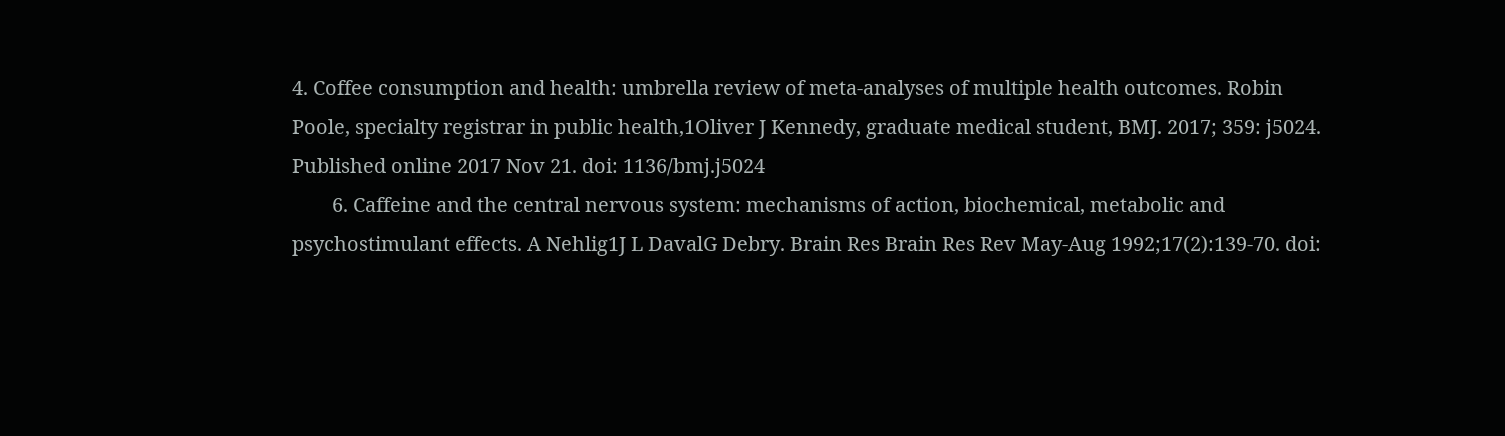4. Coffee consumption and health: umbrella review of meta-analyses of multiple health outcomes. Robin Poole, specialty registrar in public health,1Oliver J Kennedy, graduate medical student, BMJ. 2017; 359: j5024. Published online 2017 Nov 21. doi: 1136/bmj.j5024
        6. Caffeine and the central nervous system: mechanisms of action, biochemical, metabolic and psychostimulant effects. A Nehlig1J L DavalG Debry. Brain Res Brain Res Rev May-Aug 1992;17(2):139-70. doi: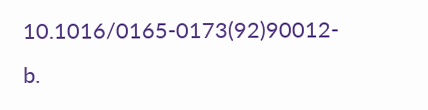10.1016/0165-0173(92)90012-b.